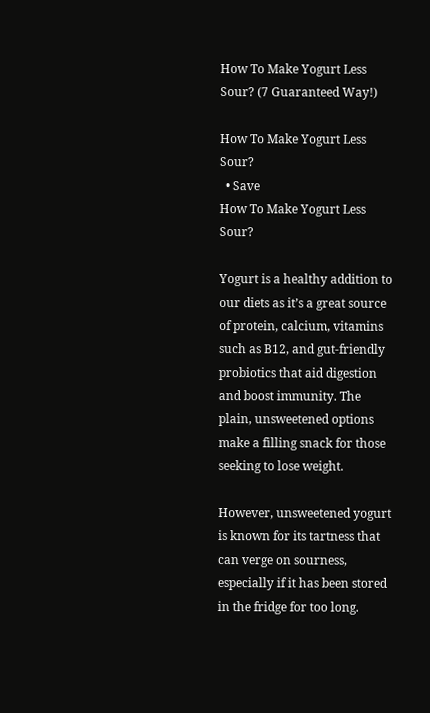How To Make Yogurt Less Sour? (7 Guaranteed Way!)

How To Make Yogurt Less Sour?
  • Save
How To Make Yogurt Less Sour?

Yogurt is a healthy addition to our diets as it’s a great source of protein, calcium, vitamins such as B12, and gut-friendly probiotics that aid digestion and boost immunity. The plain, unsweetened options make a filling snack for those seeking to lose weight.

However, unsweetened yogurt is known for its tartness that can verge on sourness, especially if it has been stored in the fridge for too long.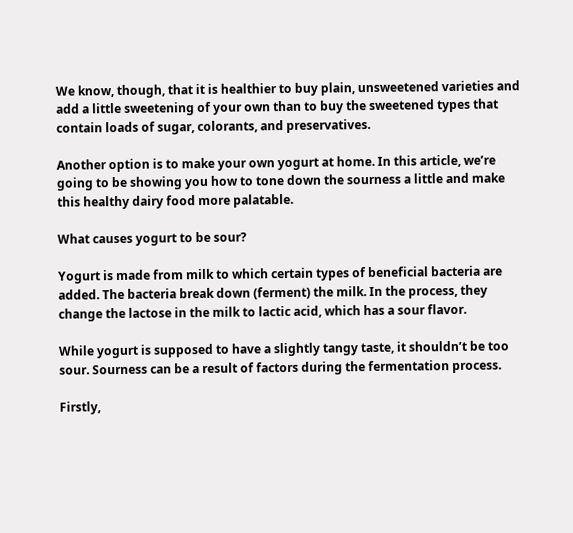We know, though, that it is healthier to buy plain, unsweetened varieties and add a little sweetening of your own than to buy the sweetened types that contain loads of sugar, colorants, and preservatives.

Another option is to make your own yogurt at home. In this article, we’re going to be showing you how to tone down the sourness a little and make this healthy dairy food more palatable.

What causes yogurt to be sour?

Yogurt is made from milk to which certain types of beneficial bacteria are added. The bacteria break down (ferment) the milk. In the process, they change the lactose in the milk to lactic acid, which has a sour flavor.

While yogurt is supposed to have a slightly tangy taste, it shouldn’t be too sour. Sourness can be a result of factors during the fermentation process.

Firstly,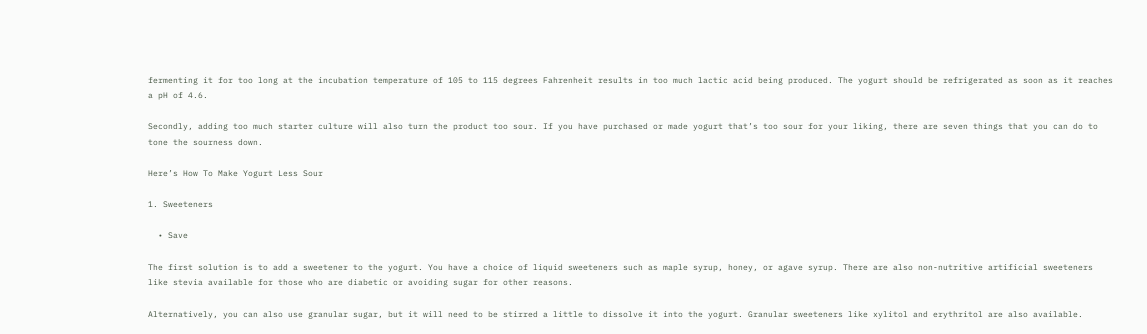fermenting it for too long at the incubation temperature of 105 to 115 degrees Fahrenheit results in too much lactic acid being produced. The yogurt should be refrigerated as soon as it reaches a pH of 4.6.

Secondly, adding too much starter culture will also turn the product too sour. If you have purchased or made yogurt that’s too sour for your liking, there are seven things that you can do to tone the sourness down.

Here’s How To Make Yogurt Less Sour

1. Sweeteners

  • Save

The first solution is to add a sweetener to the yogurt. You have a choice of liquid sweeteners such as maple syrup, honey, or agave syrup. There are also non-nutritive artificial sweeteners like stevia available for those who are diabetic or avoiding sugar for other reasons.

Alternatively, you can also use granular sugar, but it will need to be stirred a little to dissolve it into the yogurt. Granular sweeteners like xylitol and erythritol are also available.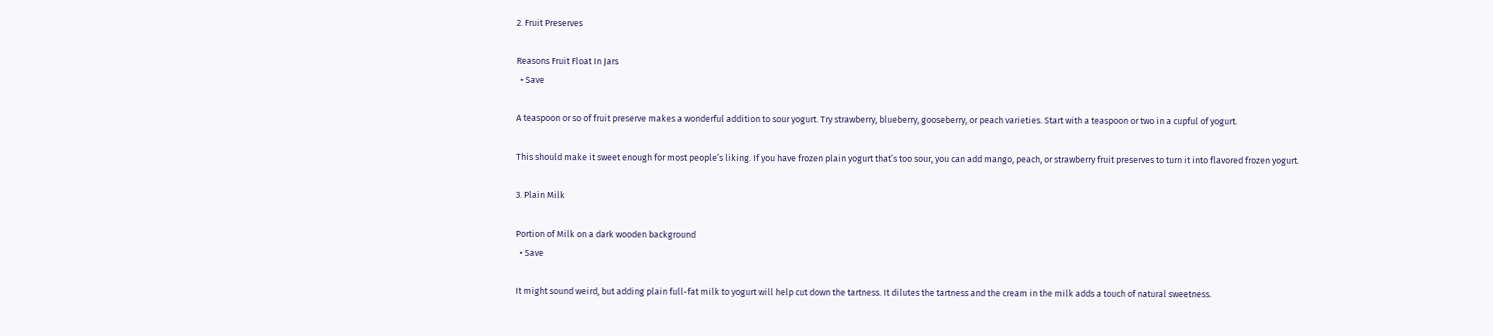2. Fruit Preserves

Reasons Fruit Float In Jars
  • Save

A teaspoon or so of fruit preserve makes a wonderful addition to sour yogurt. Try strawberry, blueberry, gooseberry, or peach varieties. Start with a teaspoon or two in a cupful of yogurt.

This should make it sweet enough for most people’s liking. If you have frozen plain yogurt that’s too sour, you can add mango, peach, or strawberry fruit preserves to turn it into flavored frozen yogurt.

3. Plain Milk

Portion of Milk on a dark wooden background
  • Save

It might sound weird, but adding plain full-fat milk to yogurt will help cut down the tartness. It dilutes the tartness and the cream in the milk adds a touch of natural sweetness.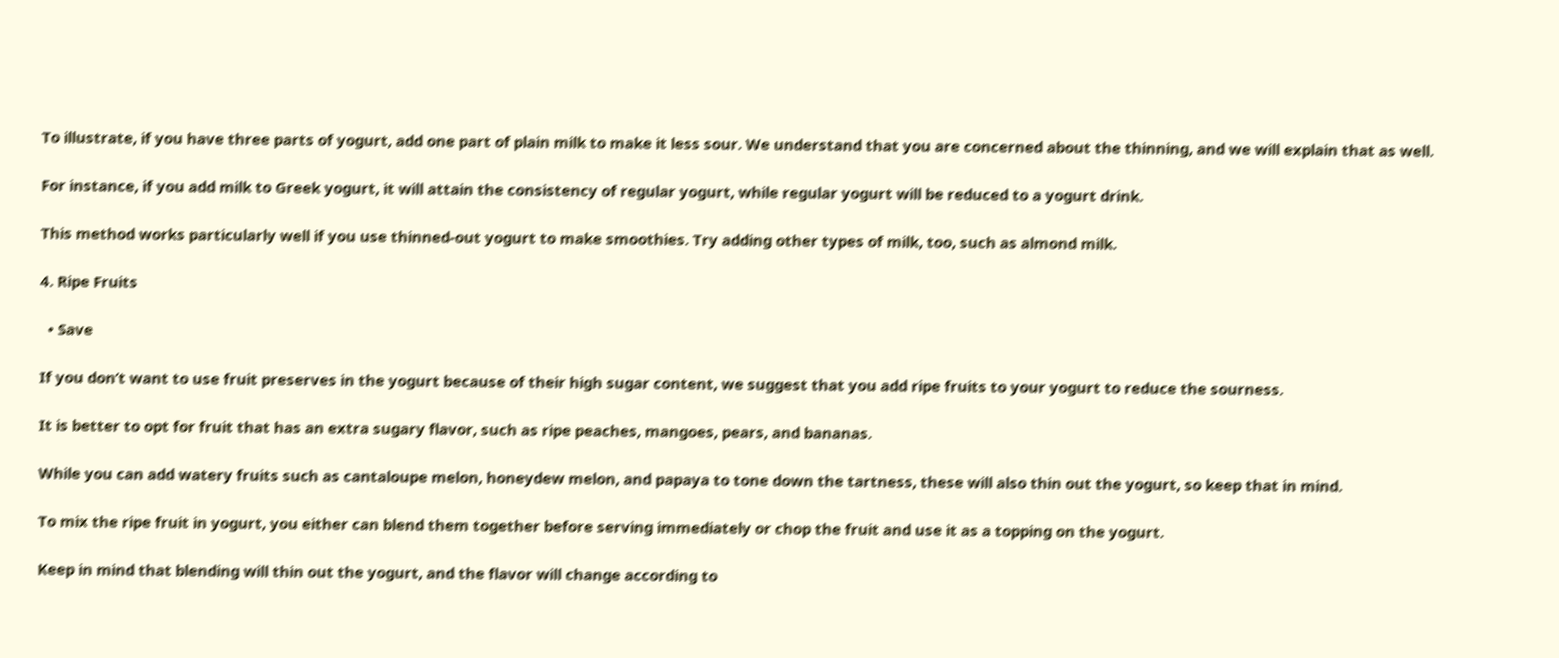To illustrate, if you have three parts of yogurt, add one part of plain milk to make it less sour. We understand that you are concerned about the thinning, and we will explain that as well.

For instance, if you add milk to Greek yogurt, it will attain the consistency of regular yogurt, while regular yogurt will be reduced to a yogurt drink.

This method works particularly well if you use thinned-out yogurt to make smoothies. Try adding other types of milk, too, such as almond milk.

4. Ripe Fruits

  • Save

If you don’t want to use fruit preserves in the yogurt because of their high sugar content, we suggest that you add ripe fruits to your yogurt to reduce the sourness.

It is better to opt for fruit that has an extra sugary flavor, such as ripe peaches, mangoes, pears, and bananas.

While you can add watery fruits such as cantaloupe melon, honeydew melon, and papaya to tone down the tartness, these will also thin out the yogurt, so keep that in mind.

To mix the ripe fruit in yogurt, you either can blend them together before serving immediately or chop the fruit and use it as a topping on the yogurt.

Keep in mind that blending will thin out the yogurt, and the flavor will change according to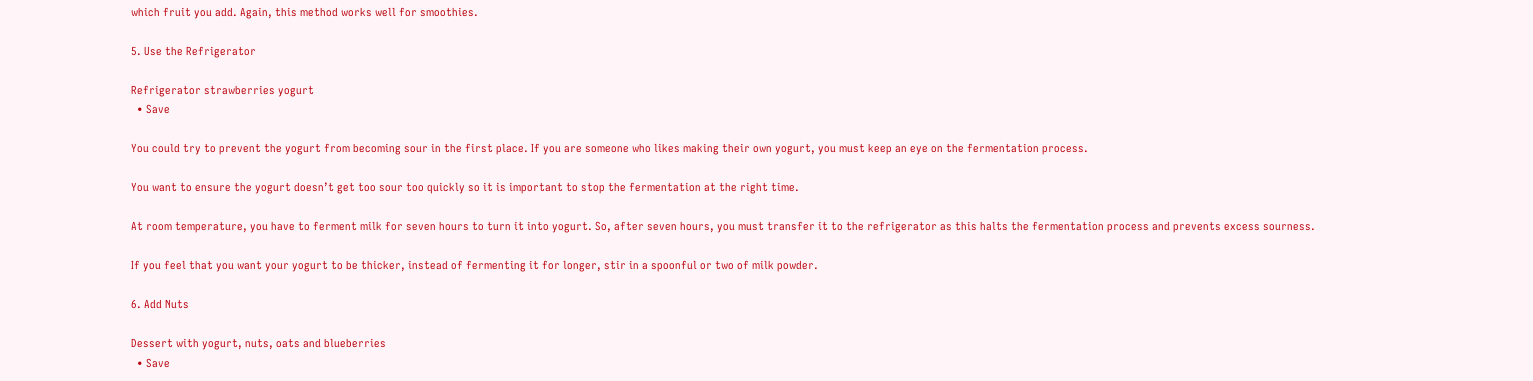which fruit you add. Again, this method works well for smoothies.

5. Use the Refrigerator

Refrigerator strawberries yogurt
  • Save

You could try to prevent the yogurt from becoming sour in the first place. If you are someone who likes making their own yogurt, you must keep an eye on the fermentation process.

You want to ensure the yogurt doesn’t get too sour too quickly so it is important to stop the fermentation at the right time.

At room temperature, you have to ferment milk for seven hours to turn it into yogurt. So, after seven hours, you must transfer it to the refrigerator as this halts the fermentation process and prevents excess sourness.

If you feel that you want your yogurt to be thicker, instead of fermenting it for longer, stir in a spoonful or two of milk powder.

6. Add Nuts

Dessert with yogurt, nuts, oats and blueberries
  • Save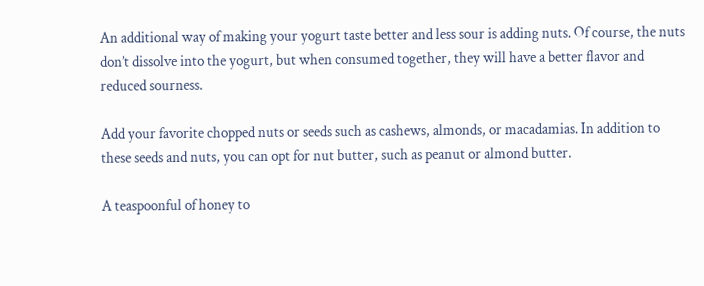An additional way of making your yogurt taste better and less sour is adding nuts. Of course, the nuts don’t dissolve into the yogurt, but when consumed together, they will have a better flavor and reduced sourness.

Add your favorite chopped nuts or seeds such as cashews, almonds, or macadamias. In addition to these seeds and nuts, you can opt for nut butter, such as peanut or almond butter.

A teaspoonful of honey to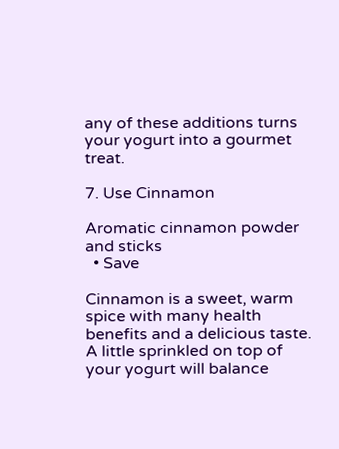any of these additions turns your yogurt into a gourmet treat.

7. Use Cinnamon

Aromatic cinnamon powder and sticks
  • Save

Cinnamon is a sweet, warm spice with many health benefits and a delicious taste. A little sprinkled on top of your yogurt will balance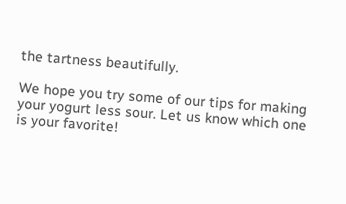the tartness beautifully.

We hope you try some of our tips for making your yogurt less sour. Let us know which one is your favorite!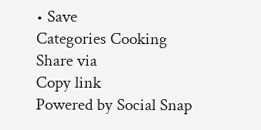• Save
Categories Cooking
Share via
Copy link
Powered by Social Snap